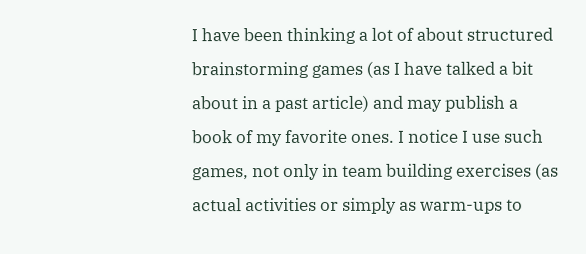I have been thinking a lot of about structured brainstorming games (as I have talked a bit about in a past article) and may publish a book of my favorite ones. I notice I use such games, not only in team building exercises (as actual activities or simply as warm-ups to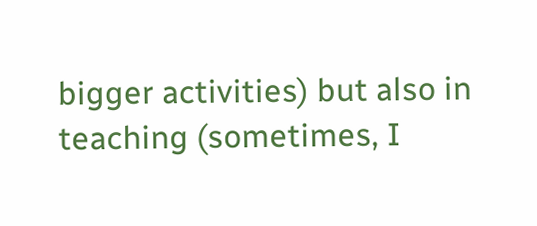bigger activities) but also in teaching (sometimes, I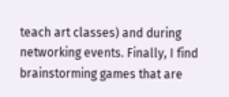teach art classes) and during networking events. Finally, I find brainstorming games that are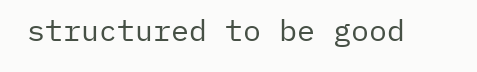structured to be good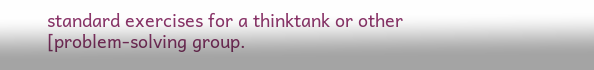standard exercises for a thinktank or other [problem-solving group.